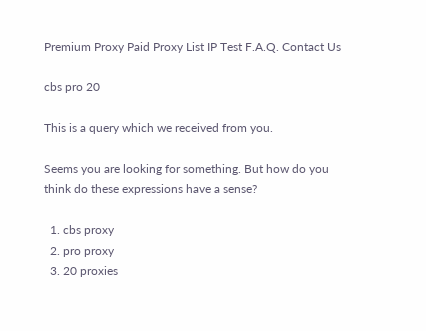Premium Proxy Paid Proxy List IP Test F.A.Q. Contact Us

cbs pro 20

This is a query which we received from you.

Seems you are looking for something. But how do you think do these expressions have a sense?

  1. cbs proxy
  2. pro proxy
  3. 20 proxies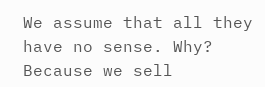We assume that all they have no sense. Why? Because we sell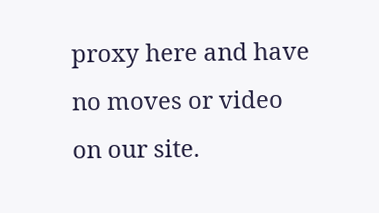proxy here and have no moves or video on our site.